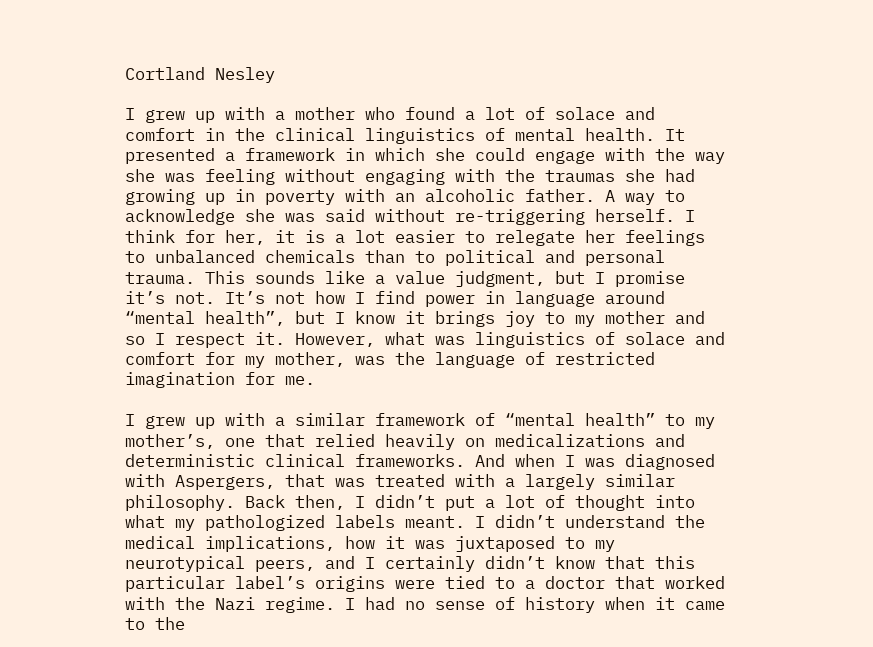Cortland Nesley

I grew up with a mother who found a lot of solace and comfort in the clinical linguistics of mental health. It presented a framework in which she could engage with the way she was feeling without engaging with the traumas she had growing up in poverty with an alcoholic father. A way to acknowledge she was said without re-triggering herself. I think for her, it is a lot easier to relegate her feelings to unbalanced chemicals than to political and personal trauma. This sounds like a value judgment, but I promise it’s not. It’s not how I find power in language around “mental health”, but I know it brings joy to my mother and so I respect it. However, what was linguistics of solace and comfort for my mother, was the language of restricted imagination for me.

I grew up with a similar framework of “mental health” to my mother’s, one that relied heavily on medicalizations and deterministic clinical frameworks. And when I was diagnosed with Aspergers, that was treated with a largely similar philosophy. Back then, I didn’t put a lot of thought into what my pathologized labels meant. I didn’t understand the medical implications, how it was juxtaposed to my neurotypical peers, and I certainly didn’t know that this particular label’s origins were tied to a doctor that worked with the Nazi regime. I had no sense of history when it came to the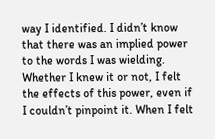way I identified. I didn’t know that there was an implied power to the words I was wielding. Whether I knew it or not, I felt the effects of this power, even if I couldn’t pinpoint it. When I felt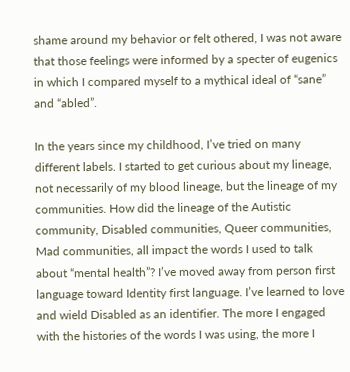shame around my behavior or felt othered, I was not aware that those feelings were informed by a specter of eugenics in which I compared myself to a mythical ideal of “sane” and “abled”.

In the years since my childhood, I’ve tried on many different labels. I started to get curious about my lineage, not necessarily of my blood lineage, but the lineage of my communities. How did the lineage of the Autistic community, Disabled communities, Queer communities, Mad communities, all impact the words I used to talk about “mental health”? I’ve moved away from person first language toward Identity first language. I’ve learned to love and wield Disabled as an identifier. The more I engaged with the histories of the words I was using, the more I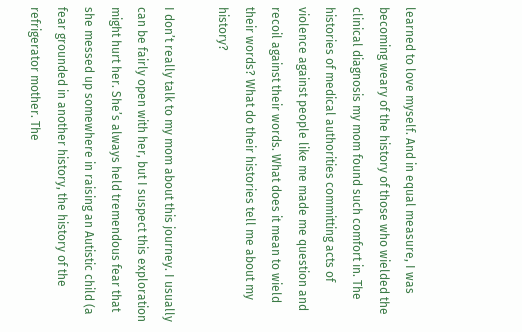learned to love myself. And in equal measure, I was becoming weary of the history of those who wielded the clinical diagnosis my mom found such comfort in. The histories of medical authorities committing acts of violence against people like me made me question and recoil against their words. What does it mean to wield their words? What do their histories tell me about my history?

I don’t really talk to my mom about this journey. I usually can be fairly open with her, but I suspect this exploration might hurt her. She’s always held tremendous fear that she messed up somewhere in raising an Autistic child (a fear grounded in another history, the history of the refrigerator mother. The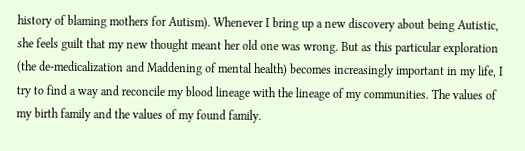history of blaming mothers for Autism). Whenever I bring up a new discovery about being Autistic, she feels guilt that my new thought meant her old one was wrong. But as this particular exploration (the de-medicalization and Maddening of mental health) becomes increasingly important in my life, I try to find a way and reconcile my blood lineage with the lineage of my communities. The values of my birth family and the values of my found family.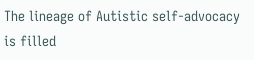The lineage of Autistic self-advocacy is filled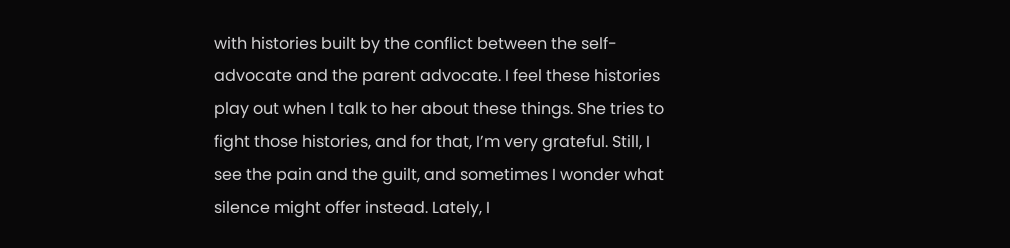with histories built by the conflict between the self-advocate and the parent advocate. I feel these histories play out when I talk to her about these things. She tries to fight those histories, and for that, I’m very grateful. Still, I see the pain and the guilt, and sometimes I wonder what silence might offer instead. Lately, I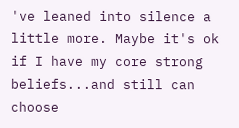've leaned into silence a little more. Maybe it's ok if I have my core strong beliefs...and still can choose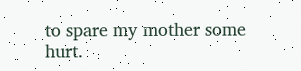to spare my mother some hurt.